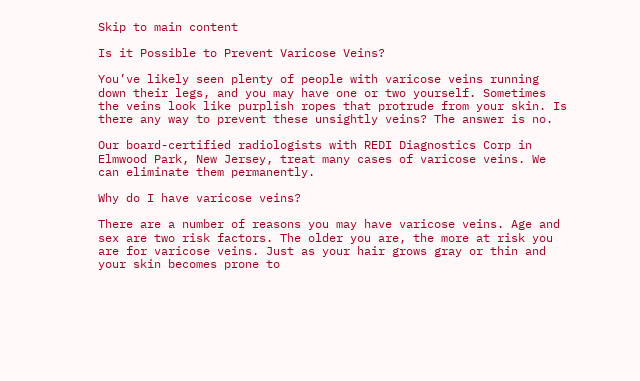Skip to main content

Is it Possible to Prevent Varicose Veins?

You’ve likely seen plenty of people with varicose veins running down their legs, and you may have one or two yourself. Sometimes the veins look like purplish ropes that protrude from your skin. Is there any way to prevent these unsightly veins? The answer is no.

Our board-certified radiologists with REDI Diagnostics Corp in Elmwood Park, New Jersey, treat many cases of varicose veins. We can eliminate them permanently.

Why do I have varicose veins?

There are a number of reasons you may have varicose veins. Age and sex are two risk factors. The older you are, the more at risk you are for varicose veins. Just as your hair grows gray or thin and your skin becomes prone to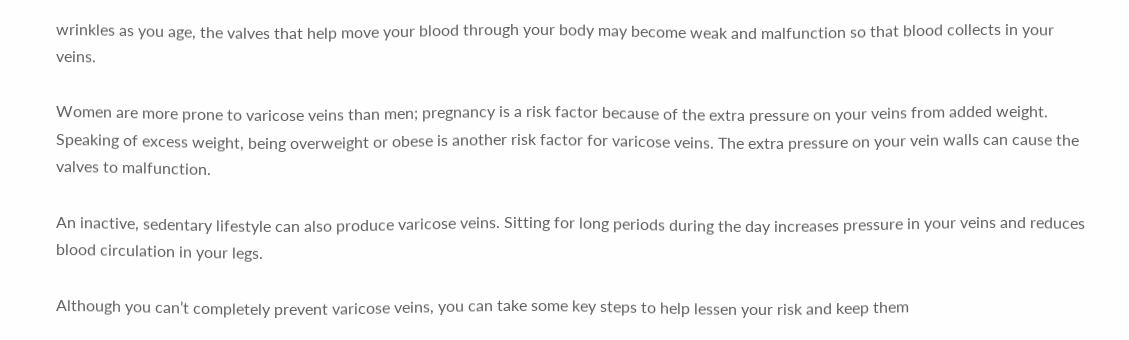wrinkles as you age, the valves that help move your blood through your body may become weak and malfunction so that blood collects in your veins.

Women are more prone to varicose veins than men; pregnancy is a risk factor because of the extra pressure on your veins from added weight. Speaking of excess weight, being overweight or obese is another risk factor for varicose veins. The extra pressure on your vein walls can cause the valves to malfunction.

An inactive, sedentary lifestyle can also produce varicose veins. Sitting for long periods during the day increases pressure in your veins and reduces blood circulation in your legs.

Although you can’t completely prevent varicose veins, you can take some key steps to help lessen your risk and keep them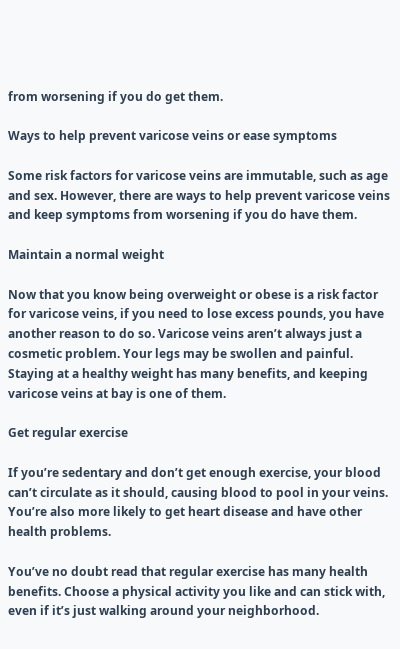from worsening if you do get them.

Ways to help prevent varicose veins or ease symptoms

Some risk factors for varicose veins are immutable, such as age and sex. However, there are ways to help prevent varicose veins and keep symptoms from worsening if you do have them.

Maintain a normal weight

Now that you know being overweight or obese is a risk factor for varicose veins, if you need to lose excess pounds, you have another reason to do so. Varicose veins aren’t always just a cosmetic problem. Your legs may be swollen and painful. Staying at a healthy weight has many benefits, and keeping varicose veins at bay is one of them.

Get regular exercise

If you’re sedentary and don’t get enough exercise, your blood can’t circulate as it should, causing blood to pool in your veins. You’re also more likely to get heart disease and have other health problems.

You’ve no doubt read that regular exercise has many health benefits. Choose a physical activity you like and can stick with, even if it’s just walking around your neighborhood.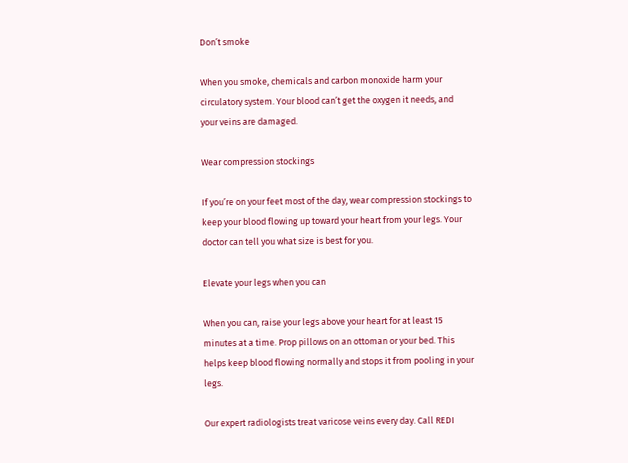Don’t smoke

When you smoke, chemicals and carbon monoxide harm your circulatory system. Your blood can’t get the oxygen it needs, and your veins are damaged.

Wear compression stockings

If you’re on your feet most of the day, wear compression stockings to keep your blood flowing up toward your heart from your legs. Your doctor can tell you what size is best for you.

Elevate your legs when you can

When you can, raise your legs above your heart for at least 15 minutes at a time. Prop pillows on an ottoman or your bed. This helps keep blood flowing normally and stops it from pooling in your legs.

Our expert radiologists treat varicose veins every day. Call REDI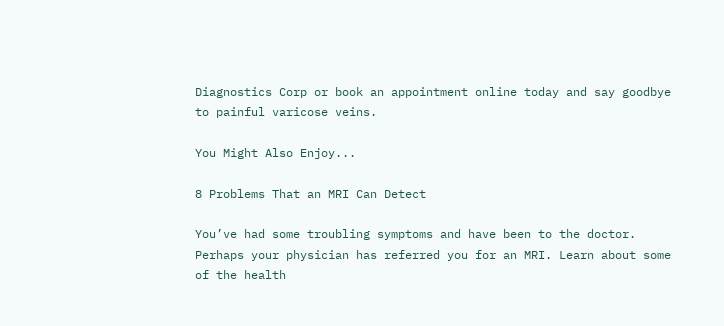Diagnostics Corp or book an appointment online today and say goodbye to painful varicose veins.

You Might Also Enjoy...

8 Problems That an MRI Can Detect

You’ve had some troubling symptoms and have been to the doctor. Perhaps your physician has referred you for an MRI. Learn about some of the health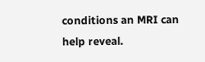conditions an MRI can help reveal.